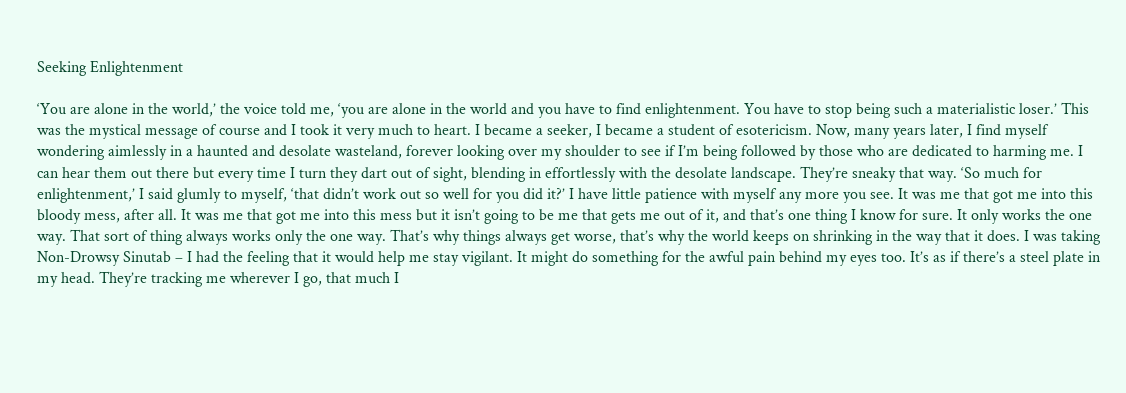Seeking Enlightenment

‘You are alone in the world,’ the voice told me, ‘you are alone in the world and you have to find enlightenment. You have to stop being such a materialistic loser.’ This was the mystical message of course and I took it very much to heart. I became a seeker, I became a student of esotericism. Now, many years later, I find myself wondering aimlessly in a haunted and desolate wasteland, forever looking over my shoulder to see if I’m being followed by those who are dedicated to harming me. I can hear them out there but every time I turn they dart out of sight, blending in effortlessly with the desolate landscape. They’re sneaky that way. ‘So much for enlightenment,’ I said glumly to myself, ‘that didn’t work out so well for you did it?’ I have little patience with myself any more you see. It was me that got me into this bloody mess, after all. It was me that got me into this mess but it isn’t going to be me that gets me out of it, and that’s one thing I know for sure. It only works the one way. That sort of thing always works only the one way. That’s why things always get worse, that’s why the world keeps on shrinking in the way that it does. I was taking Non-Drowsy Sinutab – I had the feeling that it would help me stay vigilant. It might do something for the awful pain behind my eyes too. It’s as if there’s a steel plate in my head. They’re tracking me wherever I go, that much I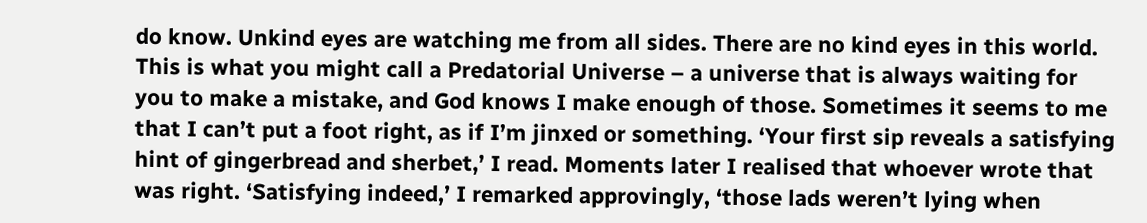do know. Unkind eyes are watching me from all sides. There are no kind eyes in this world. This is what you might call a Predatorial Universe – a universe that is always waiting for you to make a mistake, and God knows I make enough of those. Sometimes it seems to me that I can’t put a foot right, as if I’m jinxed or something. ‘Your first sip reveals a satisfying hint of gingerbread and sherbet,’ I read. Moments later I realised that whoever wrote that was right. ‘Satisfying indeed,’ I remarked approvingly, ‘those lads weren’t lying when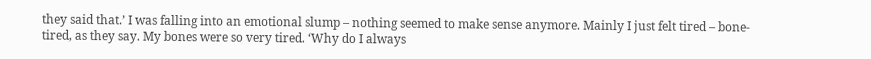they said that.’ I was falling into an emotional slump – nothing seemed to make sense anymore. Mainly I just felt tired – bone-tired, as they say. My bones were so very tired. ‘Why do I always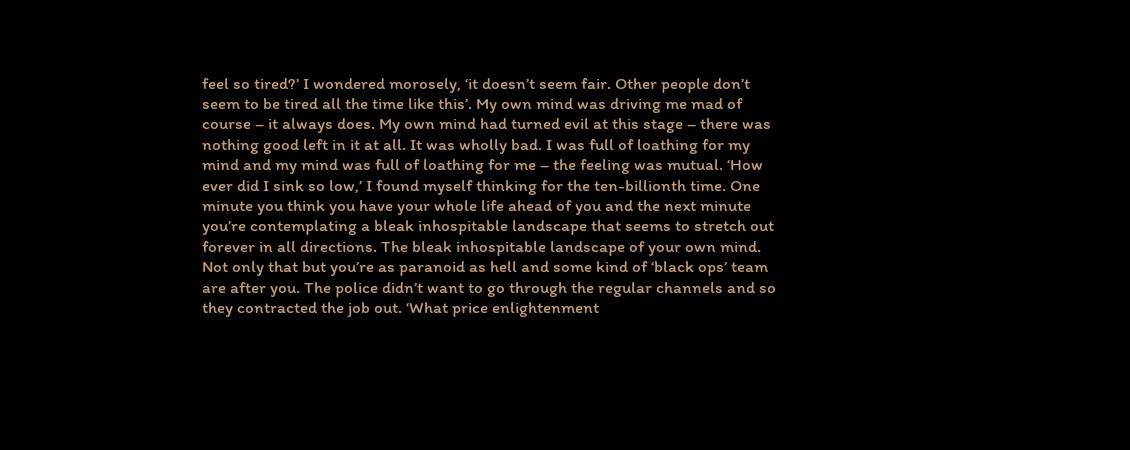feel so tired?’ I wondered morosely, ‘it doesn’t seem fair. Other people don’t seem to be tired all the time like this’. My own mind was driving me mad of course – it always does. My own mind had turned evil at this stage – there was nothing good left in it at all. It was wholly bad. I was full of loathing for my mind and my mind was full of loathing for me – the feeling was mutual. ‘How ever did I sink so low,’ I found myself thinking for the ten-billionth time. One minute you think you have your whole life ahead of you and the next minute you’re contemplating a bleak inhospitable landscape that seems to stretch out forever in all directions. The bleak inhospitable landscape of your own mind. Not only that but you’re as paranoid as hell and some kind of ‘black ops’ team are after you. The police didn’t want to go through the regular channels and so they contracted the job out. ‘What price enlightenment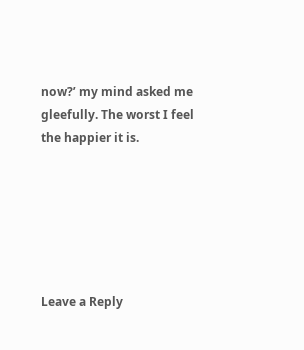now?’ my mind asked me gleefully. The worst I feel the happier it is.






Leave a Reply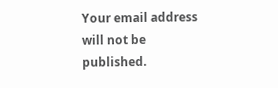Your email address will not be published.